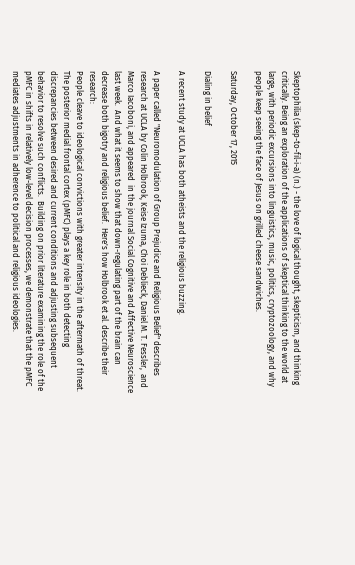Skeptophilia (skep-to-fil-i-a) (n.) - the love of logical thought, skepticism, and thinking critically. Being an exploration of the applications of skeptical thinking to the world at large, with periodic excursions into linguistics, music, politics, cryptozoology, and why people keep seeing the face of Jesus on grilled cheese sandwiches.

Saturday, October 17, 2015

Dialing in belief

A recent study at UCLA has both atheists and the religious buzzing.

A paper called "Neuromodulation of Group Prejudice and Religious Belief" describes research at UCLA by Colin Holbrook, Keise Izuma, Choi Deblieck, Daniel M. T. Fessler,  and Marco Iacoboni, and appeared  in the journal Social Cognitive and Affective Neuroscience last week.  And what it seems to show that down-regulating part of the brain can decrease both bigotry and religious belief.  Here's how Holbrook et al. describe their research:
People cleave to ideological convictions with greater intensity in the aftermath of threat.  The posterior medial frontal cortex (pMFC) plays a key role in both detecting discrepancies between desired and current conditions and adjusting subsequent behavior to resolve such conflicts.  Building on prior literature examining the role of the pMFC in shifts in relatively low-level decision processes, we demonstrate that the pMFC mediates adjustments in adherence to political and religious ideologies.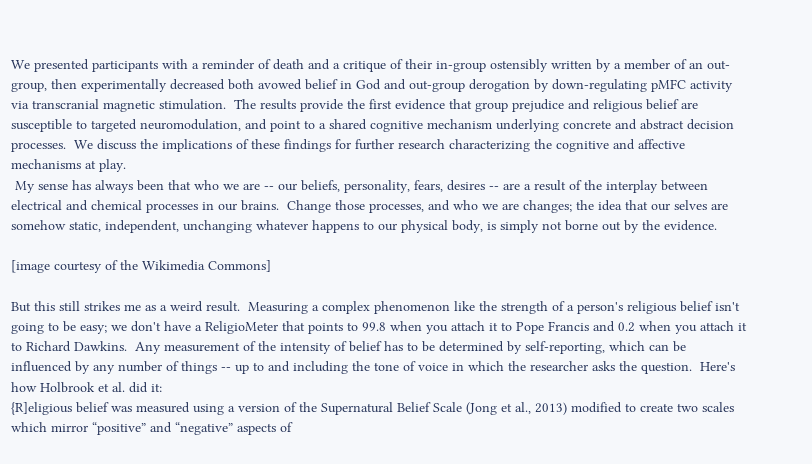We presented participants with a reminder of death and a critique of their in-group ostensibly written by a member of an out-group, then experimentally decreased both avowed belief in God and out-group derogation by down-regulating pMFC activity via transcranial magnetic stimulation.  The results provide the first evidence that group prejudice and religious belief are susceptible to targeted neuromodulation, and point to a shared cognitive mechanism underlying concrete and abstract decision processes.  We discuss the implications of these findings for further research characterizing the cognitive and affective mechanisms at play.
 My sense has always been that who we are -- our beliefs, personality, fears, desires -- are a result of the interplay between electrical and chemical processes in our brains.  Change those processes, and who we are changes; the idea that our selves are somehow static, independent, unchanging whatever happens to our physical body, is simply not borne out by the evidence.

[image courtesy of the Wikimedia Commons]

But this still strikes me as a weird result.  Measuring a complex phenomenon like the strength of a person's religious belief isn't going to be easy; we don't have a ReligioMeter that points to 99.8 when you attach it to Pope Francis and 0.2 when you attach it to Richard Dawkins.  Any measurement of the intensity of belief has to be determined by self-reporting, which can be influenced by any number of things -- up to and including the tone of voice in which the researcher asks the question.  Here's how Holbrook et al. did it:
{R]eligious belief was measured using a version of the Supernatural Belief Scale (Jong et al., 2013) modified to create two scales which mirror “positive” and “negative” aspects of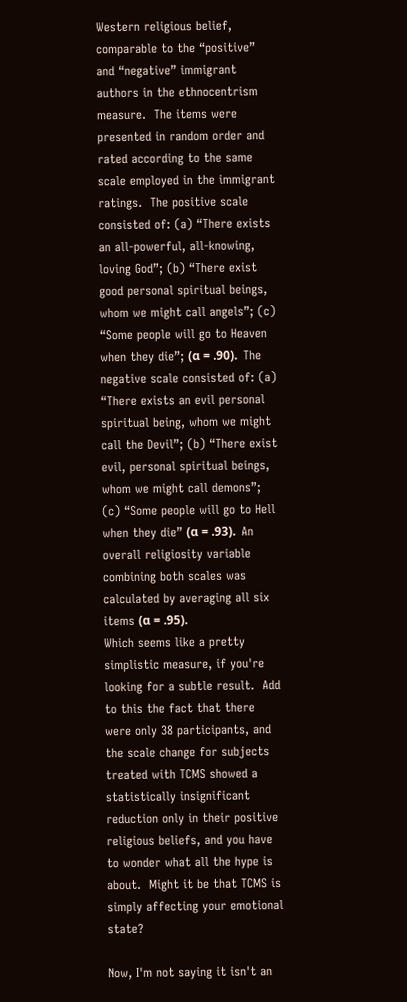Western religious belief, comparable to the “positive” and “negative” immigrant authors in the ethnocentrism measure.  The items were presented in random order and rated according to the same scale employed in the immigrant ratings.  The positive scale consisted of: (a) “There exists an all-powerful, all-knowing, loving God”; (b) “There exist good personal spiritual beings, whom we might call angels”; (c) “Some people will go to Heaven when they die”; (α = .90).  The negative scale consisted of: (a) “There exists an evil personal spiritual being, whom we might call the Devil”; (b) “There exist evil, personal spiritual beings, whom we might call demons”; (c) “Some people will go to Hell when they die” (α = .93).  An overall religiosity variable combining both scales was calculated by averaging all six items (α = .95).
Which seems like a pretty simplistic measure, if you're looking for a subtle result.  Add to this the fact that there were only 38 participants, and the scale change for subjects treated with TCMS showed a statistically insignificant reduction only in their positive religious beliefs, and you have to wonder what all the hype is about.  Might it be that TCMS is simply affecting your emotional state?

Now, I'm not saying it isn't an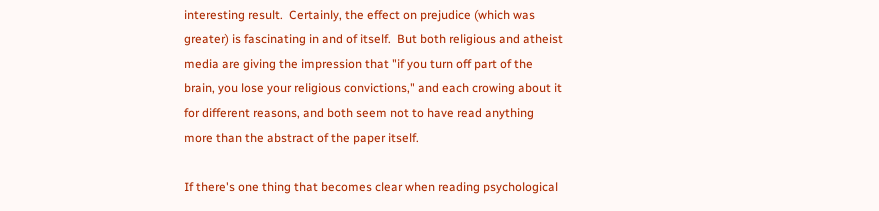interesting result.  Certainly, the effect on prejudice (which was greater) is fascinating in and of itself.  But both religious and atheist media are giving the impression that "if you turn off part of the brain, you lose your religious convictions," and each crowing about it for different reasons, and both seem not to have read anything more than the abstract of the paper itself.

If there's one thing that becomes clear when reading psychological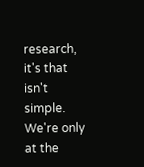research, it's that isn't simple.  We're only at the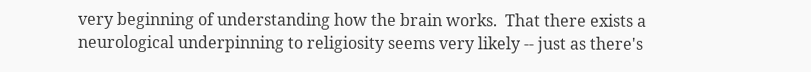very beginning of understanding how the brain works.  That there exists a neurological underpinning to religiosity seems very likely -- just as there's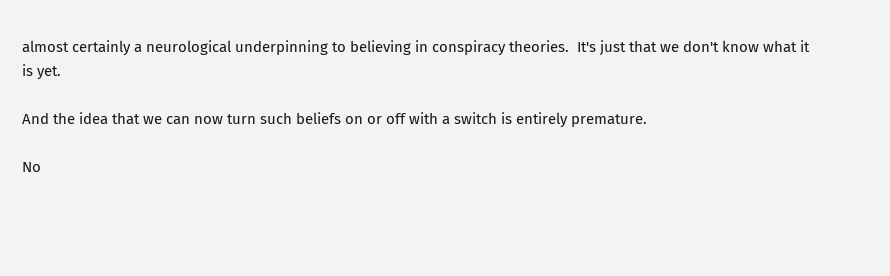almost certainly a neurological underpinning to believing in conspiracy theories.  It's just that we don't know what it is yet.

And the idea that we can now turn such beliefs on or off with a switch is entirely premature.

No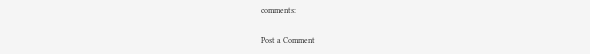comments:

Post a Comment